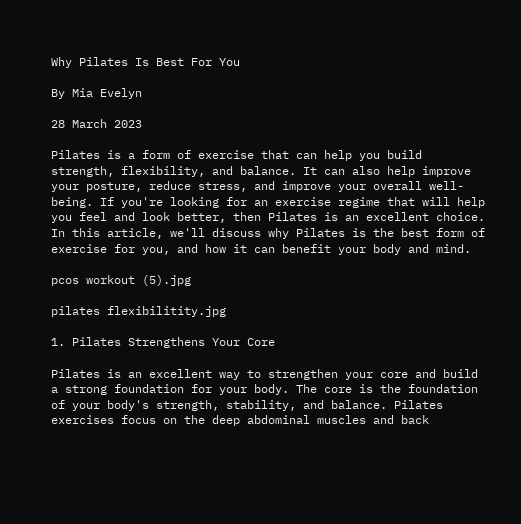Why Pilates Is Best For You

By Mia Evelyn

28 March 2023

Pilates is a form of exercise that can help you build strength, flexibility, and balance. It can also help improve your posture, reduce stress, and improve your overall well-being. If you're looking for an exercise regime that will help you feel and look better, then Pilates is an excellent choice. In this article, we'll discuss why Pilates is the best form of exercise for you, and how it can benefit your body and mind.

pcos workout (5).jpg

pilates flexibilitity.jpg

1. Pilates Strengthens Your Core

Pilates is an excellent way to strengthen your core and build a strong foundation for your body. The core is the foundation of your body's strength, stability, and balance. Pilates exercises focus on the deep abdominal muscles and back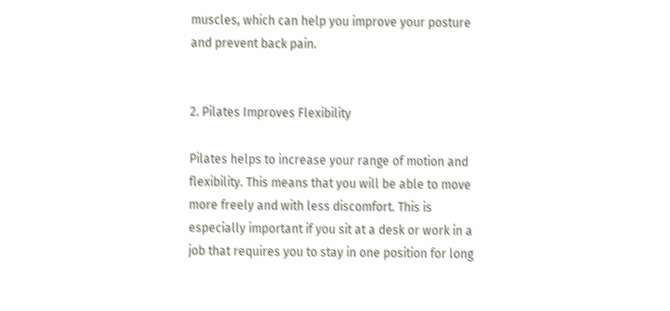muscles, which can help you improve your posture and prevent back pain.


2. Pilates Improves Flexibility

Pilates helps to increase your range of motion and flexibility. This means that you will be able to move more freely and with less discomfort. This is especially important if you sit at a desk or work in a job that requires you to stay in one position for long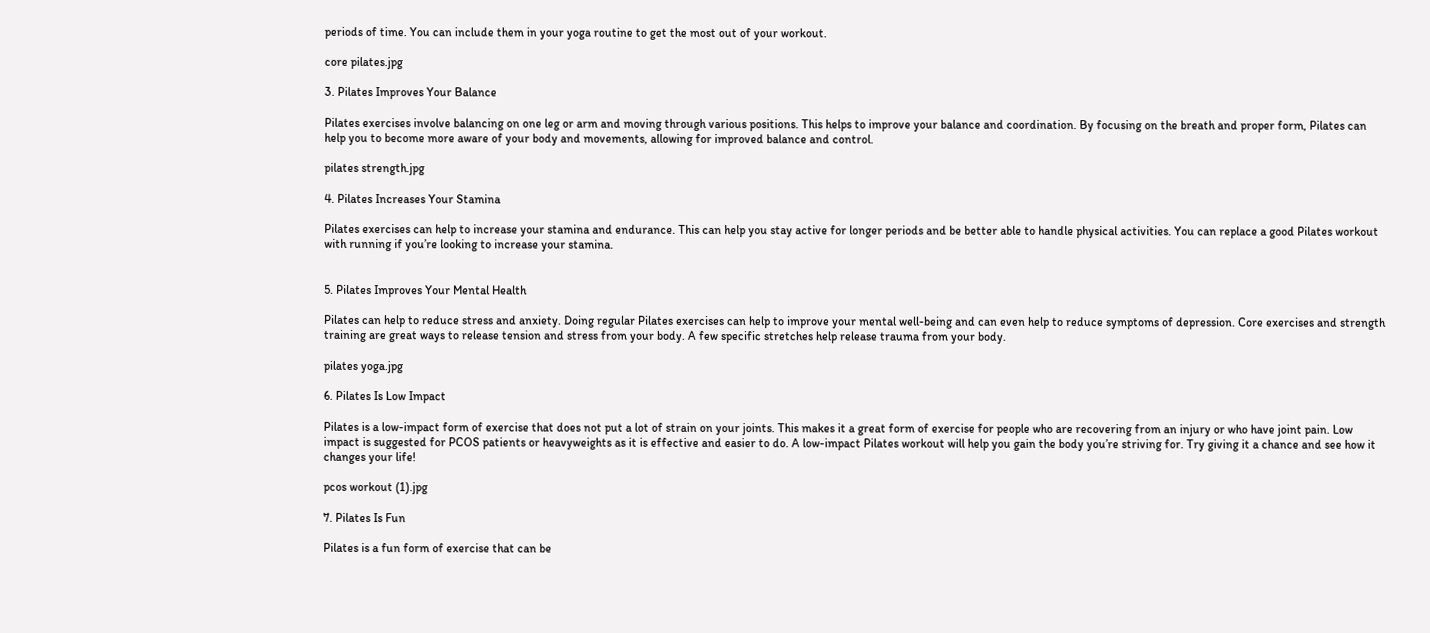periods of time. You can include them in your yoga routine to get the most out of your workout.

core pilates.jpg

3. Pilates Improves Your Balance

Pilates exercises involve balancing on one leg or arm and moving through various positions. This helps to improve your balance and coordination. By focusing on the breath and proper form, Pilates can help you to become more aware of your body and movements, allowing for improved balance and control.

pilates strength.jpg

4. Pilates Increases Your Stamina

Pilates exercises can help to increase your stamina and endurance. This can help you stay active for longer periods and be better able to handle physical activities. You can replace a good Pilates workout with running if you’re looking to increase your stamina.


5. Pilates Improves Your Mental Health

Pilates can help to reduce stress and anxiety. Doing regular Pilates exercises can help to improve your mental well-being and can even help to reduce symptoms of depression. Core exercises and strength training are great ways to release tension and stress from your body. A few specific stretches help release trauma from your body.

pilates yoga.jpg

6. Pilates Is Low Impact

Pilates is a low-impact form of exercise that does not put a lot of strain on your joints. This makes it a great form of exercise for people who are recovering from an injury or who have joint pain. Low impact is suggested for PCOS patients or heavyweights as it is effective and easier to do. A low-impact Pilates workout will help you gain the body you’re striving for. Try giving it a chance and see how it changes your life!

pcos workout (1).jpg

7. Pilates Is Fun

Pilates is a fun form of exercise that can be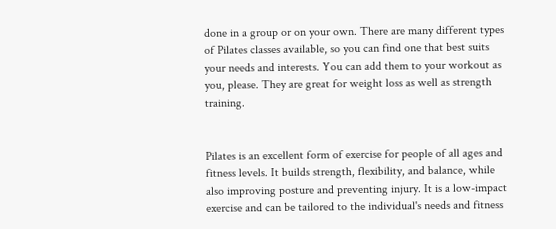done in a group or on your own. There are many different types of Pilates classes available, so you can find one that best suits your needs and interests. You can add them to your workout as you, please. They are great for weight loss as well as strength training.


Pilates is an excellent form of exercise for people of all ages and fitness levels. It builds strength, flexibility, and balance, while also improving posture and preventing injury. It is a low-impact exercise and can be tailored to the individual's needs and fitness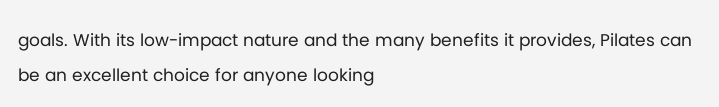goals. With its low-impact nature and the many benefits it provides, Pilates can be an excellent choice for anyone looking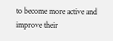to become more active and improve their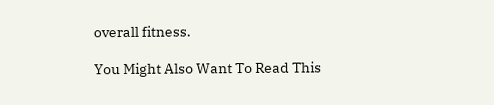overall fitness.

You Might Also Want To Read This